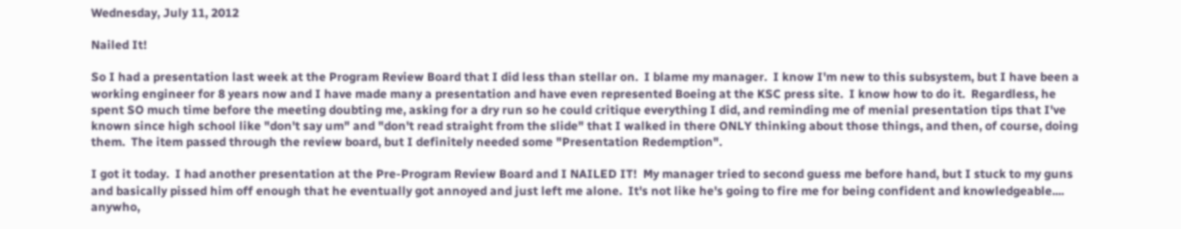Wednesday, July 11, 2012

Nailed It!

So I had a presentation last week at the Program Review Board that I did less than stellar on.  I blame my manager.  I know I'm new to this subsystem, but I have been a working engineer for 8 years now and I have made many a presentation and have even represented Boeing at the KSC press site.  I know how to do it.  Regardless, he spent SO much time before the meeting doubting me, asking for a dry run so he could critique everything I did, and reminding me of menial presentation tips that I've known since high school like "don't say um" and "don't read straight from the slide" that I walked in there ONLY thinking about those things, and then, of course, doing them.  The item passed through the review board, but I definitely needed some "Presentation Redemption".

I got it today.  I had another presentation at the Pre-Program Review Board and I NAILED IT!  My manager tried to second guess me before hand, but I stuck to my guns and basically pissed him off enough that he eventually got annoyed and just left me alone.  It's not like he's going to fire me for being confident and knowledgeable....  anywho,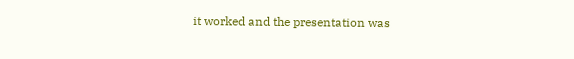it worked and the presentation was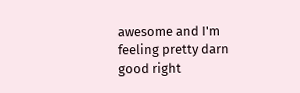awesome and I'm feeling pretty darn good right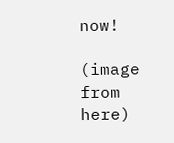now!

(image from here)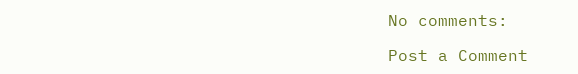No comments:

Post a Comment